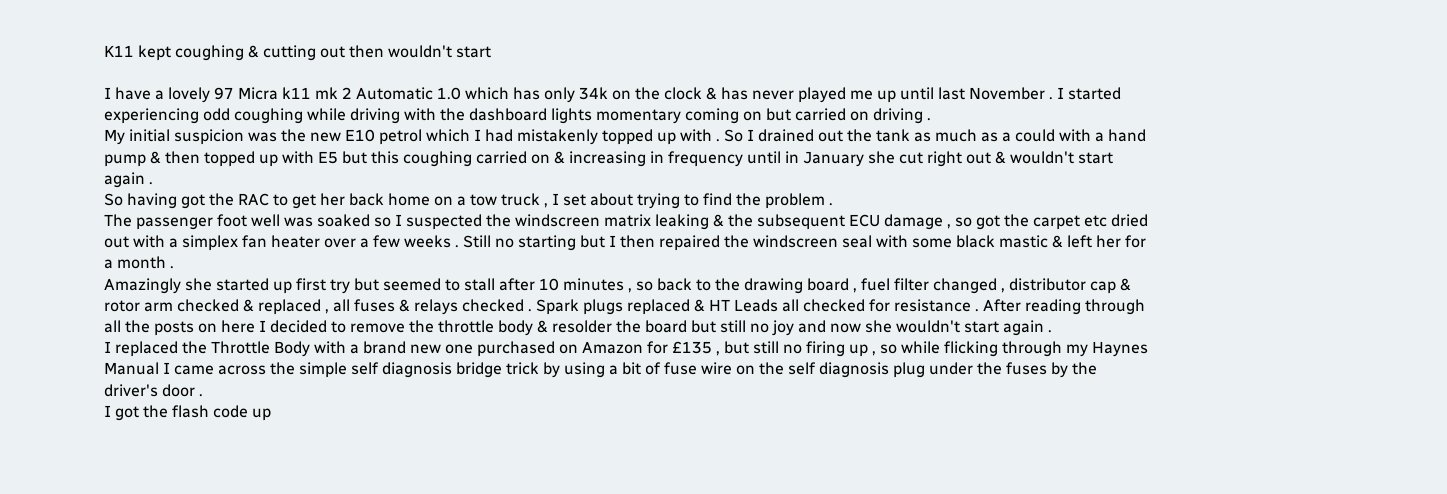K11 kept coughing & cutting out then wouldn't start

I have a lovely 97 Micra k11 mk 2 Automatic 1.0 which has only 34k on the clock & has never played me up until last November . I started experiencing odd coughing while driving with the dashboard lights momentary coming on but carried on driving .
My initial suspicion was the new E10 petrol which I had mistakenly topped up with . So I drained out the tank as much as a could with a hand pump & then topped up with E5 but this coughing carried on & increasing in frequency until in January she cut right out & wouldn't start again .
So having got the RAC to get her back home on a tow truck , I set about trying to find the problem .
The passenger foot well was soaked so I suspected the windscreen matrix leaking & the subsequent ECU damage , so got the carpet etc dried out with a simplex fan heater over a few weeks . Still no starting but I then repaired the windscreen seal with some black mastic & left her for a month .
Amazingly she started up first try but seemed to stall after 10 minutes , so back to the drawing board , fuel filter changed , distributor cap & rotor arm checked & replaced , all fuses & relays checked . Spark plugs replaced & HT Leads all checked for resistance . After reading through all the posts on here I decided to remove the throttle body & resolder the board but still no joy and now she wouldn't start again .
I replaced the Throttle Body with a brand new one purchased on Amazon for £135 , but still no firing up , so while flicking through my Haynes Manual I came across the simple self diagnosis bridge trick by using a bit of fuse wire on the self diagnosis plug under the fuses by the driver's door .
I got the flash code up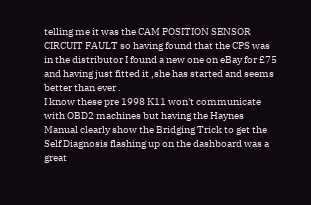telling me it was the CAM POSITION SENSOR CIRCUIT FAULT so having found that the CPS was in the distributor I found a new one on eBay for £75 and having just fitted it ,she has started and seems better than ever .
I know these pre 1998 K11 won't communicate with OBD2 machines but having the Haynes Manual clearly show the Bridging Trick to get the Self Diagnosis flashing up on the dashboard was a great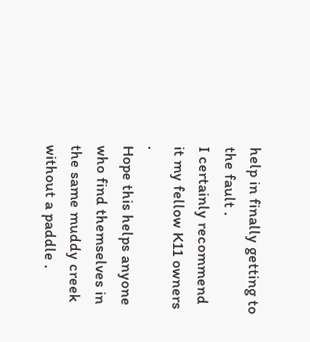help in finally getting to the fault .
I certainly recommend it my fellow K11 owners .
Hope this helps anyone who find themselves in the same muddy creek without a paddle .